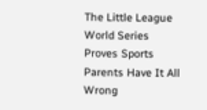The Little League World Series Proves Sports Parents Have It All Wrong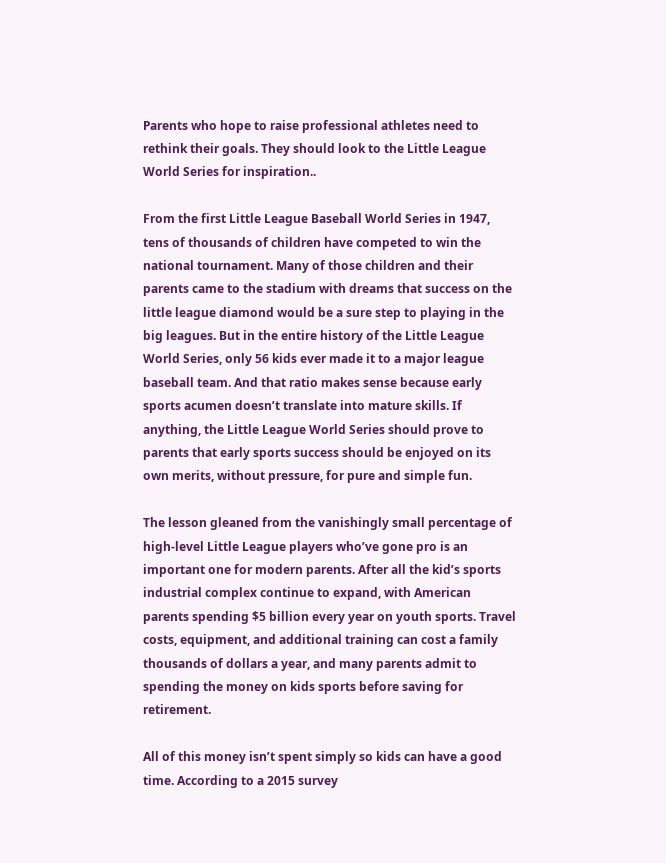Parents who hope to raise professional athletes need to rethink their goals. They should look to the Little League World Series for inspiration..

From the first Little League Baseball World Series in 1947, tens of thousands of children have competed to win the national tournament. Many of those children and their parents came to the stadium with dreams that success on the little league diamond would be a sure step to playing in the big leagues. But in the entire history of the Little League World Series, only 56 kids ever made it to a major league baseball team. And that ratio makes sense because early sports acumen doesn’t translate into mature skills. If anything, the Little League World Series should prove to parents that early sports success should be enjoyed on its own merits, without pressure, for pure and simple fun.

The lesson gleaned from the vanishingly small percentage of high-level Little League players who’ve gone pro is an important one for modern parents. After all the kid’s sports industrial complex continue to expand, with American parents spending $5 billion every year on youth sports. Travel costs, equipment, and additional training can cost a family thousands of dollars a year, and many parents admit to spending the money on kids sports before saving for retirement.

All of this money isn’t spent simply so kids can have a good time. According to a 2015 survey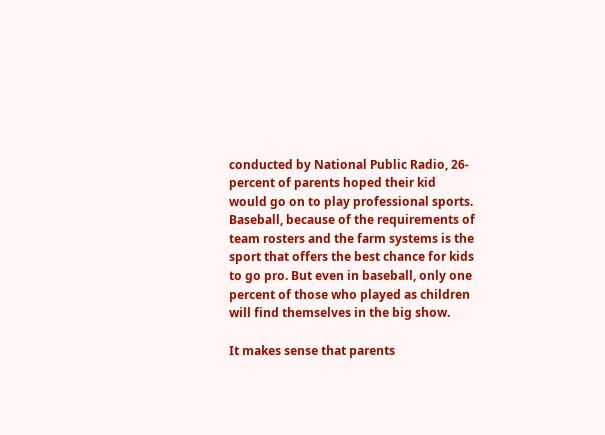conducted by National Public Radio, 26-percent of parents hoped their kid would go on to play professional sports. Baseball, because of the requirements of team rosters and the farm systems is the sport that offers the best chance for kids to go pro. But even in baseball, only one percent of those who played as children will find themselves in the big show.

It makes sense that parents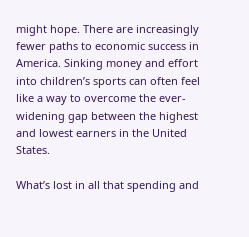might hope. There are increasingly fewer paths to economic success in America. Sinking money and effort into children’s sports can often feel like a way to overcome the ever-widening gap between the highest and lowest earners in the United States.

What’s lost in all that spending and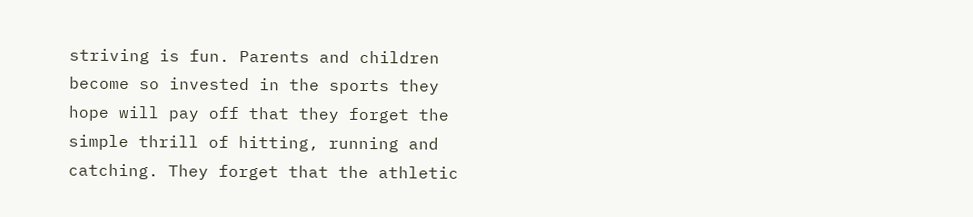striving is fun. Parents and children become so invested in the sports they hope will pay off that they forget the simple thrill of hitting, running and catching. They forget that the athletic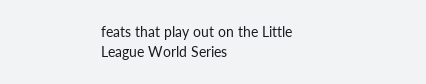feats that play out on the Little League World Series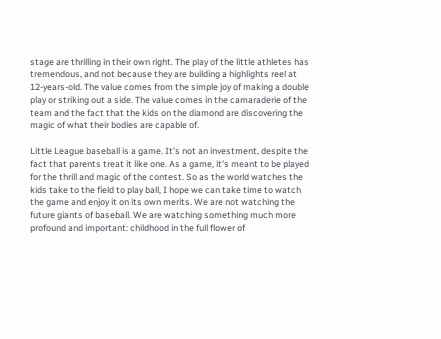stage are thrilling in their own right. The play of the little athletes has tremendous, and not because they are building a highlights reel at 12-years-old. The value comes from the simple joy of making a double play or striking out a side. The value comes in the camaraderie of the team and the fact that the kids on the diamond are discovering the magic of what their bodies are capable of.

Little League baseball is a game. It’s not an investment, despite the fact that parents treat it like one. As a game, it’s meant to be played for the thrill and magic of the contest. So as the world watches the kids take to the field to play ball, I hope we can take time to watch the game and enjoy it on its own merits. We are not watching the future giants of baseball. We are watching something much more profound and important: childhood in the full flower of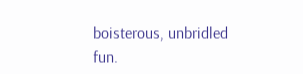boisterous, unbridled fun.